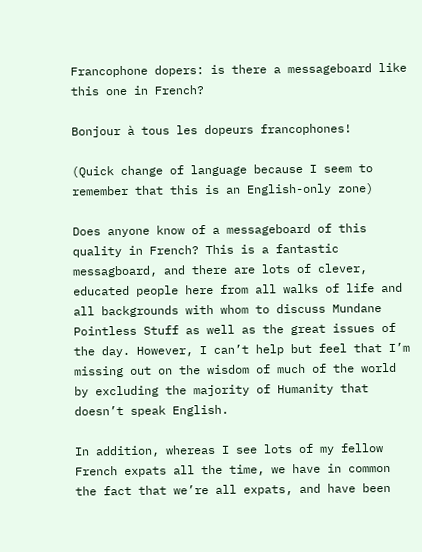Francophone dopers: is there a messageboard like this one in French?

Bonjour à tous les dopeurs francophones!

(Quick change of language because I seem to remember that this is an English-only zone)

Does anyone know of a messageboard of this quality in French? This is a fantastic messagboard, and there are lots of clever, educated people here from all walks of life and all backgrounds with whom to discuss Mundane Pointless Stuff as well as the great issues of the day. However, I can’t help but feel that I’m missing out on the wisdom of much of the world by excluding the majority of Humanity that doesn’t speak English.

In addition, whereas I see lots of my fellow French expats all the time, we have in common the fact that we’re all expats, and have been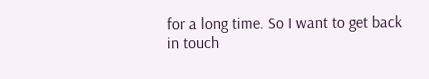for a long time. So I want to get back in touch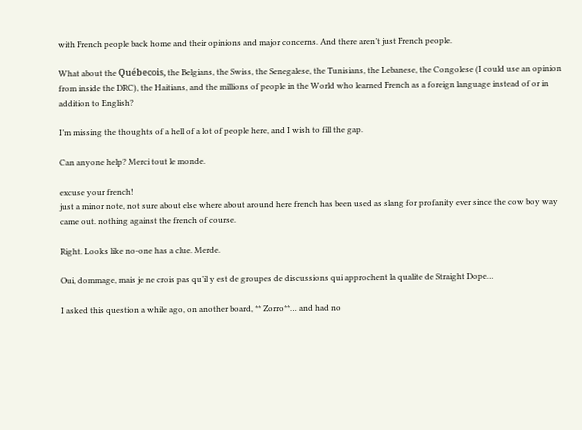with French people back home and their opinions and major concerns. And there aren’t just French people.

What about the Québecois, the Belgians, the Swiss, the Senegalese, the Tunisians, the Lebanese, the Congolese (I could use an opinion from inside the DRC), the Haitians, and the millions of people in the World who learned French as a foreign language instead of or in addition to English?

I’m missing the thoughts of a hell of a lot of people here, and I wish to fill the gap.

Can anyone help? Merci tout le monde.

excuse your french!
just a minor note, not sure about else where about around here french has been used as slang for profanity ever since the cow boy way came out. nothing against the french of course.

Right. Looks like no-one has a clue. Merde.

Oui, dommage, mais je ne crois pas qu’il y est de groupes de discussions qui approchent la qualite de Straight Dope…

I asked this question a while ago, on another board, ** Zorro**… and had no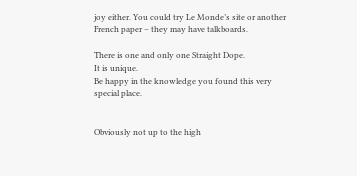joy either. You could try Le Monde’s site or another French paper – they may have talkboards.

There is one and only one Straight Dope.
It is unique.
Be happy in the knowledge you found this very special place.


Obviously not up to the high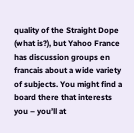quality of the Straight Dope (what is?), but Yahoo France has discussion groups en francais about a wide variety of subjects. You might find a board there that interests you – you’ll at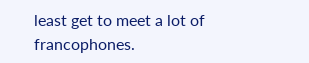least get to meet a lot of francophones.